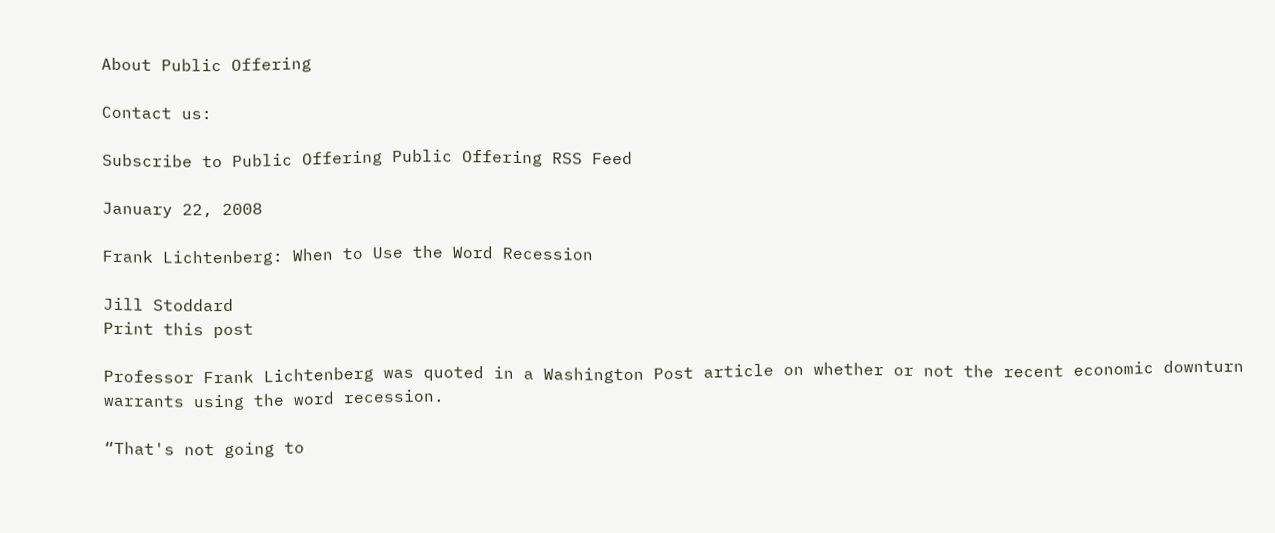About Public Offering

Contact us:

Subscribe to Public Offering Public Offering RSS Feed

January 22, 2008

Frank Lichtenberg: When to Use the Word Recession

Jill Stoddard
Print this post

Professor Frank Lichtenberg was quoted in a Washington Post article on whether or not the recent economic downturn warrants using the word recession.

“That's not going to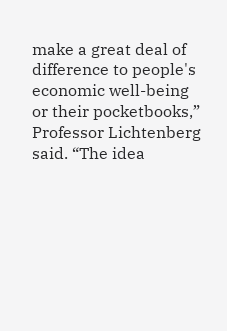make a great deal of difference to people's economic well-being or their pocketbooks,” Professor Lichtenberg said. “The idea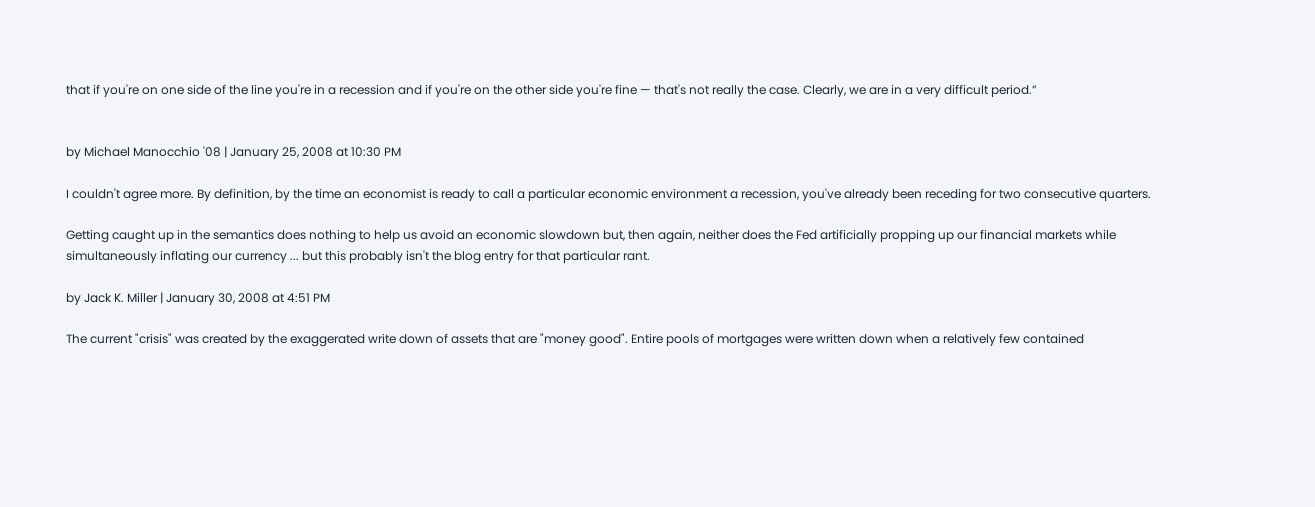that if you're on one side of the line you're in a recession and if you're on the other side you're fine — that's not really the case. Clearly, we are in a very difficult period.”


by Michael Manocchio '08 | January 25, 2008 at 10:30 PM

I couldn't agree more. By definition, by the time an economist is ready to call a particular economic environment a recession, you've already been receding for two consecutive quarters.

Getting caught up in the semantics does nothing to help us avoid an economic slowdown but, then again, neither does the Fed artificially propping up our financial markets while simultaneously inflating our currency ... but this probably isn't the blog entry for that particular rant.

by Jack K. Miller | January 30, 2008 at 4:51 PM

The current "crisis" was created by the exaggerated write down of assets that are "money good". Entire pools of mortgages were written down when a relatively few contained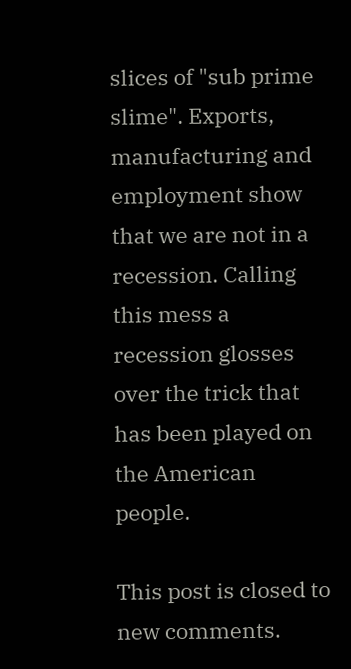slices of "sub prime slime". Exports, manufacturing and employment show that we are not in a recession. Calling this mess a recession glosses over the trick that has been played on the American people.

This post is closed to new comments.